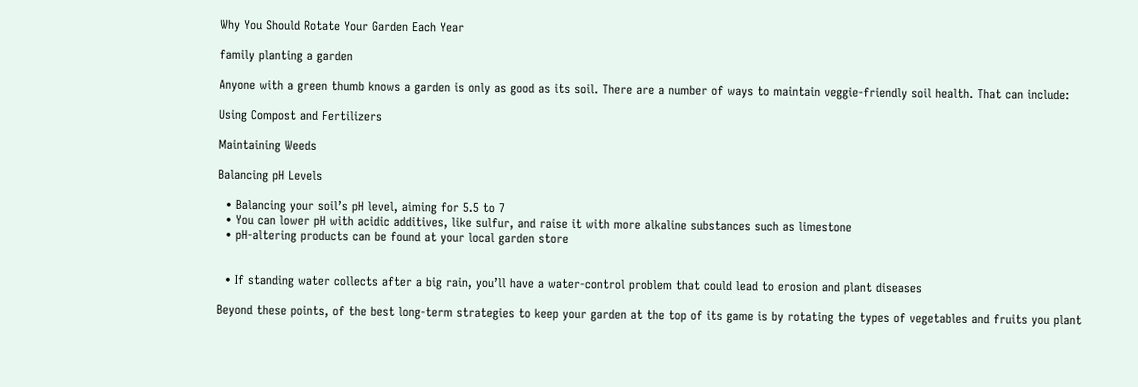Why You Should Rotate Your Garden Each Year

family planting a garden

Anyone with a green thumb knows a garden is only as good as its soil. There are a number of ways to maintain veggie-friendly soil health. That can include:

Using Compost and Fertilizers

Maintaining Weeds

Balancing pH Levels

  • Balancing your soil’s pH level, aiming for 5.5 to 7
  • You can lower pH with acidic additives, like sulfur, and raise it with more alkaline substances such as limestone
  • pH-altering products can be found at your local garden store


  • If standing water collects after a big rain, you’ll have a water-control problem that could lead to erosion and plant diseases

Beyond these points, of the best long-term strategies to keep your garden at the top of its game is by rotating the types of vegetables and fruits you plant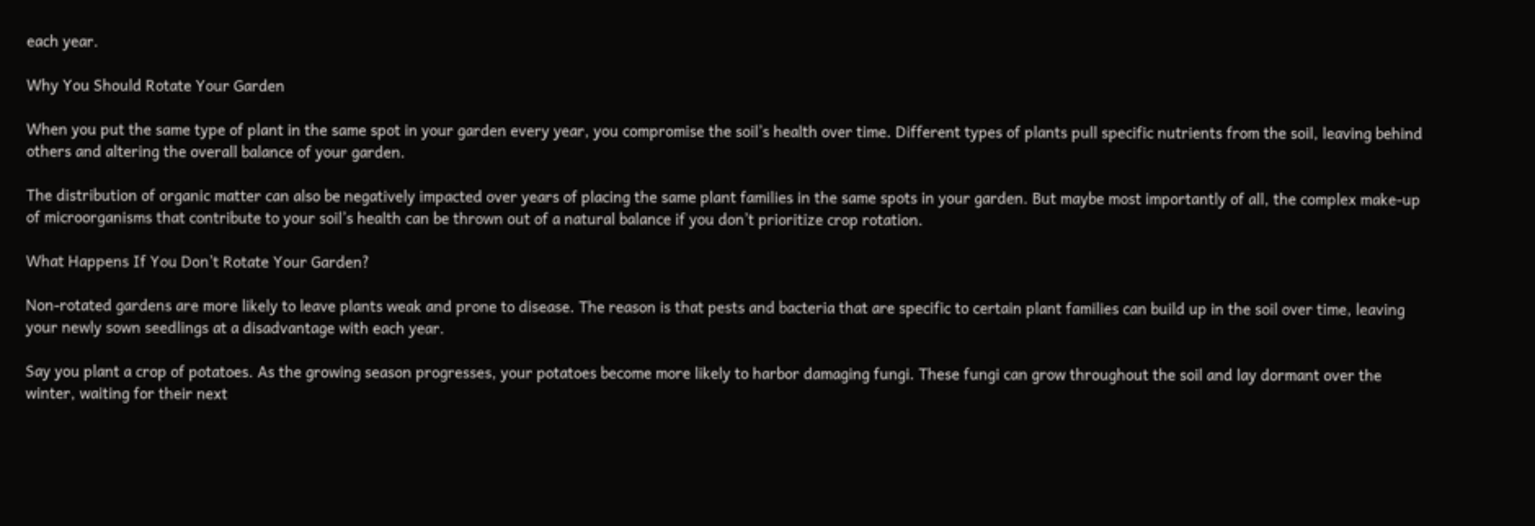each year.

Why You Should Rotate Your Garden

When you put the same type of plant in the same spot in your garden every year, you compromise the soil’s health over time. Different types of plants pull specific nutrients from the soil, leaving behind others and altering the overall balance of your garden.

The distribution of organic matter can also be negatively impacted over years of placing the same plant families in the same spots in your garden. But maybe most importantly of all, the complex make-up of microorganisms that contribute to your soil’s health can be thrown out of a natural balance if you don’t prioritize crop rotation.

What Happens If You Don’t Rotate Your Garden?

Non-rotated gardens are more likely to leave plants weak and prone to disease. The reason is that pests and bacteria that are specific to certain plant families can build up in the soil over time, leaving your newly sown seedlings at a disadvantage with each year.

Say you plant a crop of potatoes. As the growing season progresses, your potatoes become more likely to harbor damaging fungi. These fungi can grow throughout the soil and lay dormant over the winter, waiting for their next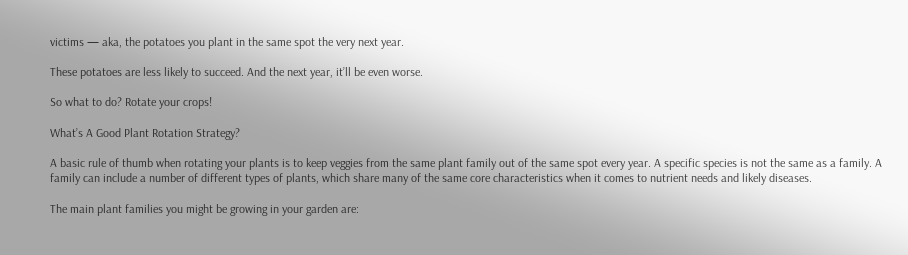victims — aka, the potatoes you plant in the same spot the very next year.

These potatoes are less likely to succeed. And the next year, it’ll be even worse.

So what to do? Rotate your crops!

What’s A Good Plant Rotation Strategy?

A basic rule of thumb when rotating your plants is to keep veggies from the same plant family out of the same spot every year. A specific species is not the same as a family. A family can include a number of different types of plants, which share many of the same core characteristics when it comes to nutrient needs and likely diseases.

The main plant families you might be growing in your garden are: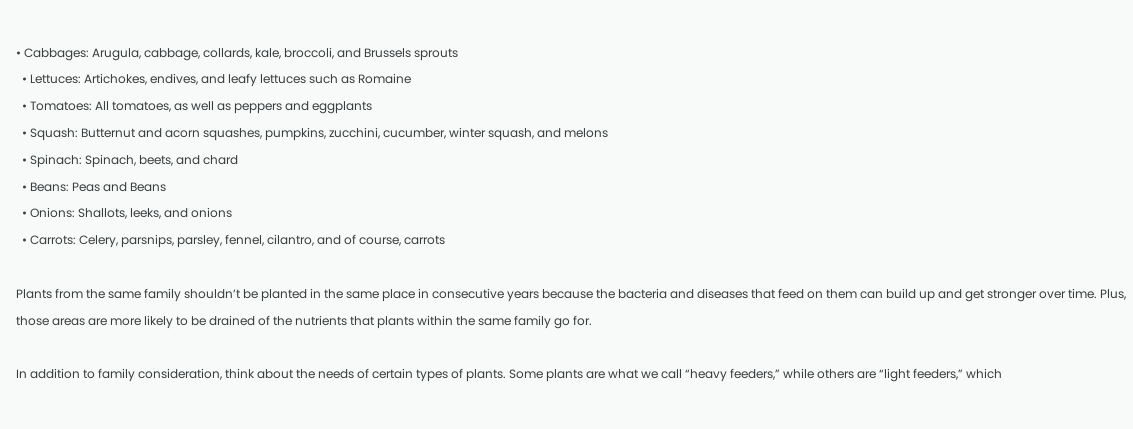• Cabbages: Arugula, cabbage, collards, kale, broccoli, and Brussels sprouts
  • Lettuces: Artichokes, endives, and leafy lettuces such as Romaine
  • Tomatoes: All tomatoes, as well as peppers and eggplants
  • Squash: Butternut and acorn squashes, pumpkins, zucchini, cucumber, winter squash, and melons
  • Spinach: Spinach, beets, and chard
  • Beans: Peas and Beans
  • Onions: Shallots, leeks, and onions
  • Carrots: Celery, parsnips, parsley, fennel, cilantro, and of course, carrots

Plants from the same family shouldn’t be planted in the same place in consecutive years because the bacteria and diseases that feed on them can build up and get stronger over time. Plus, those areas are more likely to be drained of the nutrients that plants within the same family go for.

In addition to family consideration, think about the needs of certain types of plants. Some plants are what we call “heavy feeders,” while others are “light feeders,” which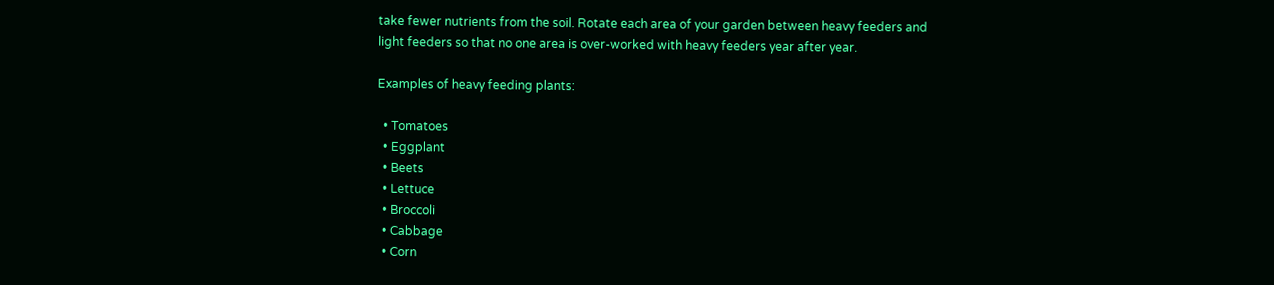take fewer nutrients from the soil. Rotate each area of your garden between heavy feeders and light feeders so that no one area is over-worked with heavy feeders year after year.

Examples of heavy feeding plants:

  • Tomatoes
  • Eggplant
  • Beets
  • Lettuce
  • Broccoli
  • Cabbage
  • Corn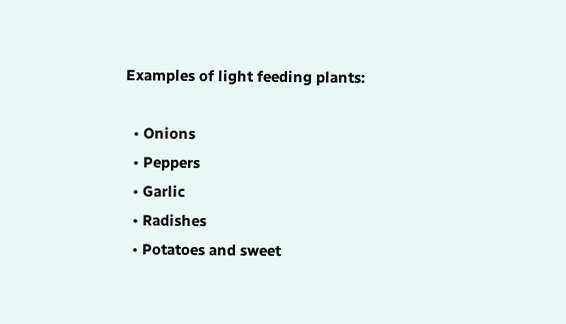Examples of light feeding plants:

  • Onions
  • Peppers
  • Garlic
  • Radishes
  • Potatoes and sweet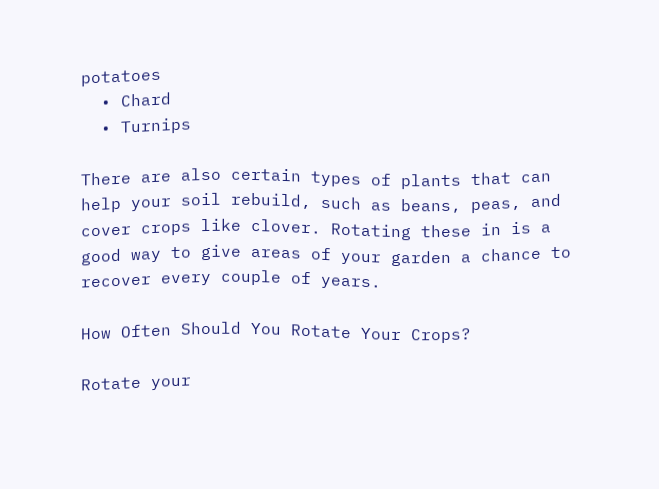potatoes
  • Chard
  • Turnips

There are also certain types of plants that can help your soil rebuild, such as beans, peas, and cover crops like clover. Rotating these in is a good way to give areas of your garden a chance to recover every couple of years.

How Often Should You Rotate Your Crops?

Rotate your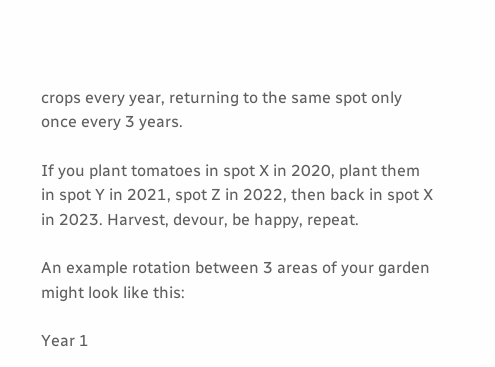crops every year, returning to the same spot only once every 3 years.

If you plant tomatoes in spot X in 2020, plant them in spot Y in 2021, spot Z in 2022, then back in spot X in 2023. Harvest, devour, be happy, repeat.

An example rotation between 3 areas of your garden might look like this:

Year 1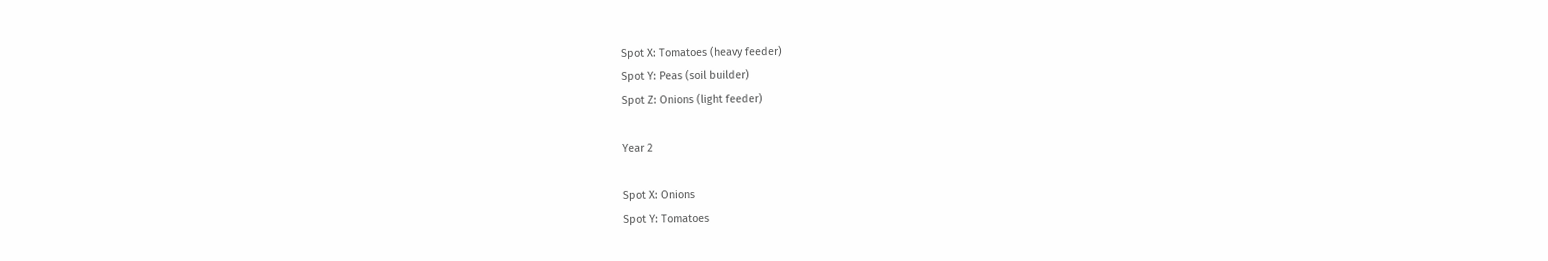Spot X: Tomatoes (heavy feeder)
Spot Y: Peas (soil builder)
Spot Z: Onions (light feeder)

Year 2

Spot X: Onions
Spot Y: Tomatoes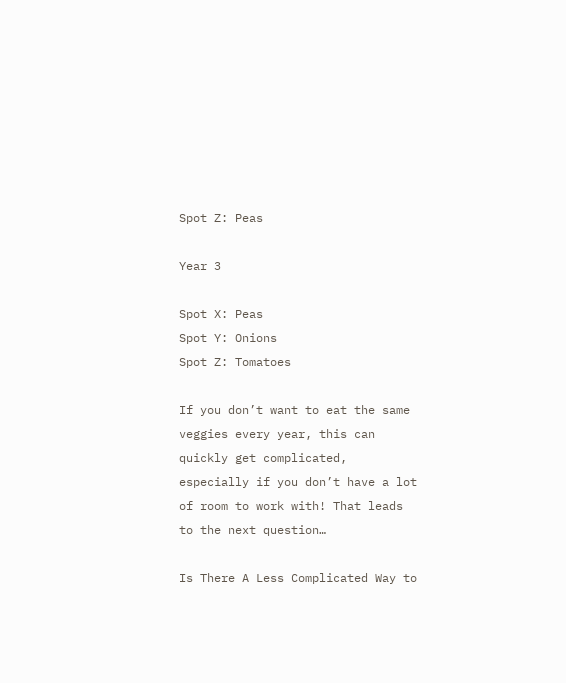Spot Z: Peas

Year 3

Spot X: Peas
Spot Y: Onions
Spot Z: Tomatoes

If you don’t want to eat the same veggies every year, this can quickly get complicated, especially if you don’t have a lot of room to work with! That leads to the next question…

Is There A Less Complicated Way to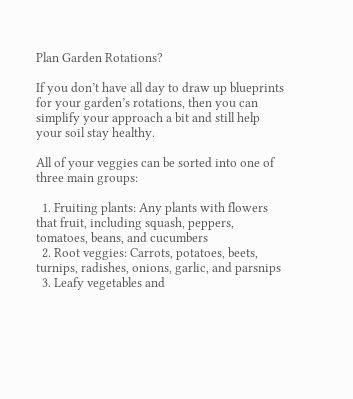Plan Garden Rotations?

If you don’t have all day to draw up blueprints for your garden’s rotations, then you can simplify your approach a bit and still help your soil stay healthy.

All of your veggies can be sorted into one of three main groups:

  1. Fruiting plants: Any plants with flowers that fruit, including squash, peppers, tomatoes, beans, and cucumbers
  2. Root veggies: Carrots, potatoes, beets, turnips, radishes, onions, garlic, and parsnips
  3. Leafy vegetables and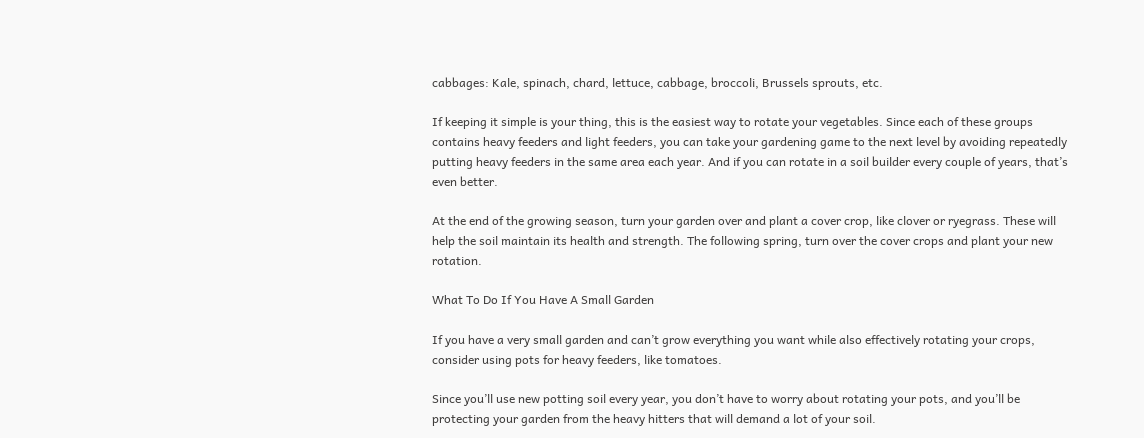cabbages: Kale, spinach, chard, lettuce, cabbage, broccoli, Brussels sprouts, etc.

If keeping it simple is your thing, this is the easiest way to rotate your vegetables. Since each of these groups contains heavy feeders and light feeders, you can take your gardening game to the next level by avoiding repeatedly putting heavy feeders in the same area each year. And if you can rotate in a soil builder every couple of years, that’s even better.

At the end of the growing season, turn your garden over and plant a cover crop, like clover or ryegrass. These will help the soil maintain its health and strength. The following spring, turn over the cover crops and plant your new rotation.

What To Do If You Have A Small Garden

If you have a very small garden and can’t grow everything you want while also effectively rotating your crops, consider using pots for heavy feeders, like tomatoes.

Since you’ll use new potting soil every year, you don’t have to worry about rotating your pots, and you’ll be protecting your garden from the heavy hitters that will demand a lot of your soil.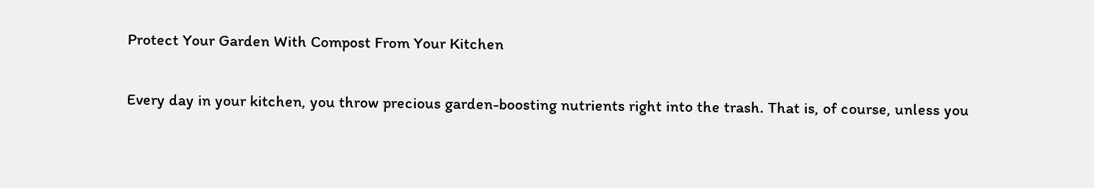Protect Your Garden With Compost From Your Kitchen

Every day in your kitchen, you throw precious garden-boosting nutrients right into the trash. That is, of course, unless you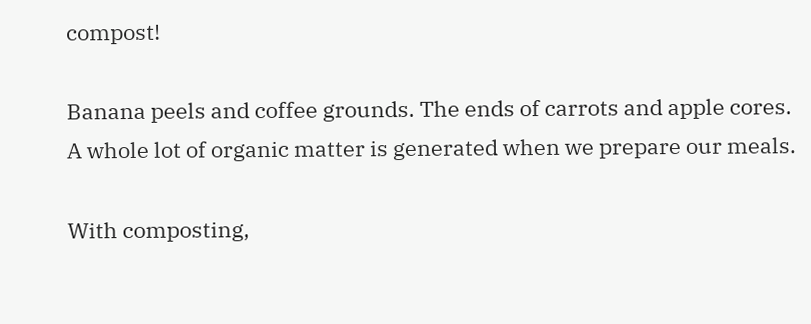compost!

Banana peels and coffee grounds. The ends of carrots and apple cores. A whole lot of organic matter is generated when we prepare our meals.

With composting,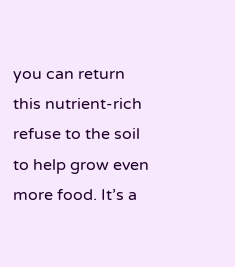you can return this nutrient-rich refuse to the soil to help grow even more food. It’s a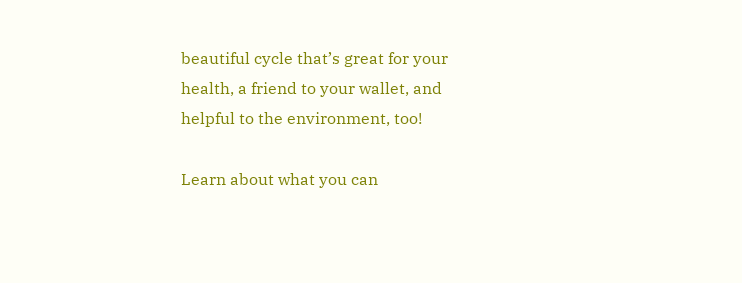beautiful cycle that’s great for your health, a friend to your wallet, and helpful to the environment, too!

Learn about what you can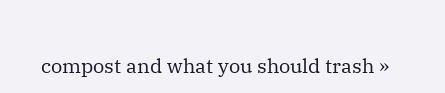compost and what you should trash »